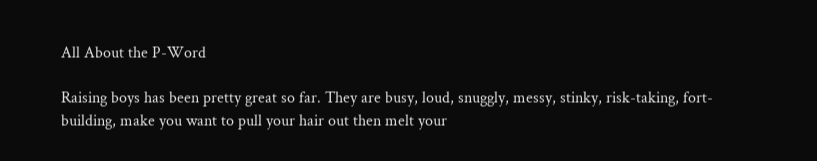All About the P-Word

Raising boys has been pretty great so far. They are busy, loud, snuggly, messy, stinky, risk-taking, fort-building, make you want to pull your hair out then melt your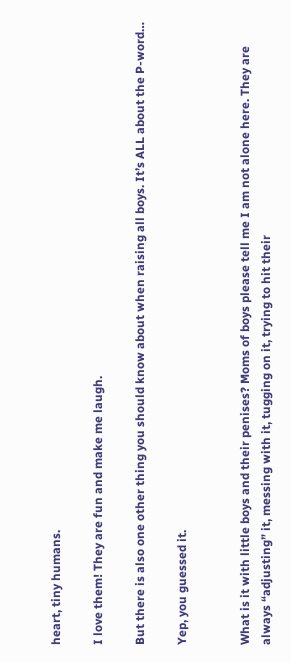heart, tiny humans.

I love them! They are fun and make me laugh.

But there is also one other thing you should know about when raising all boys. It’s ALL about the P-word…

Yep, you guessed it.


What is it with little boys and their penises? Moms of boys please tell me I am not alone here. They are always “adjusting” it, messing with it, tugging on it, trying to hit their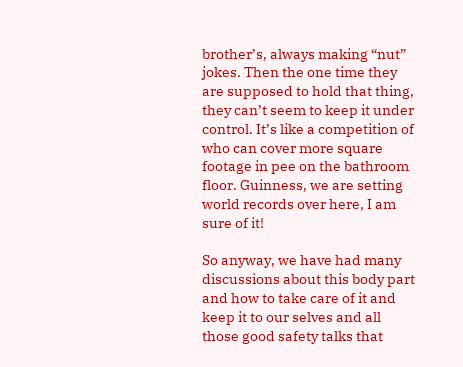brother’s, always making “nut” jokes. Then the one time they are supposed to hold that thing,  they can’t seem to keep it under control. It’s like a competition of who can cover more square footage in pee on the bathroom floor. Guinness, we are setting world records over here, I am sure of it!

So anyway, we have had many discussions about this body part and how to take care of it and keep it to our selves and all those good safety talks that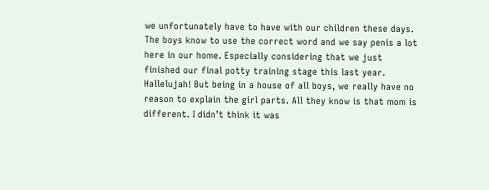we unfortunately have to have with our children these days. The boys know to use the correct word and we say penis a lot here in our home. Especially considering that we just finished our final potty training stage this last year. Hallelujah! But being in a house of all boys, we really have no reason to explain the girl parts. All they know is that mom is different. I didn’t think it was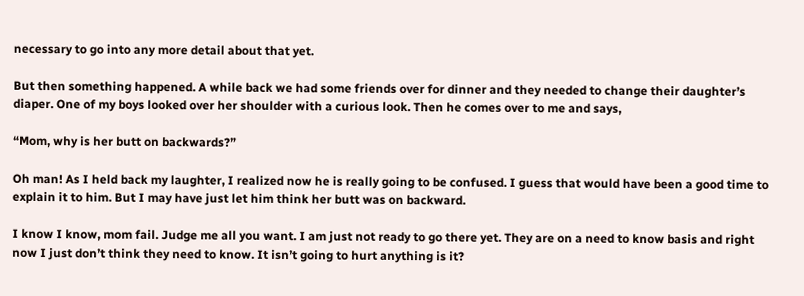necessary to go into any more detail about that yet.

But then something happened. A while back we had some friends over for dinner and they needed to change their daughter’s diaper. One of my boys looked over her shoulder with a curious look. Then he comes over to me and says,

“Mom, why is her butt on backwards?”

Oh man! As I held back my laughter, I realized now he is really going to be confused. I guess that would have been a good time to explain it to him. But I may have just let him think her butt was on backward.

I know I know, mom fail. Judge me all you want. I am just not ready to go there yet. They are on a need to know basis and right now I just don’t think they need to know. It isn’t going to hurt anything is it?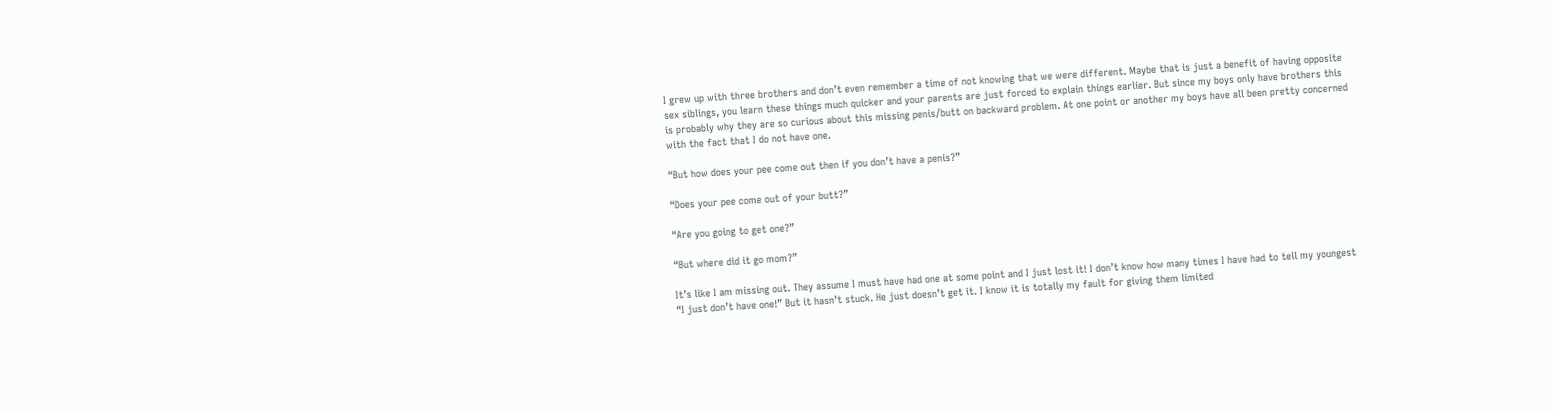I grew up with three brothers and don’t even remember a time of not knowing that we were different. Maybe that is just a benefit of having opposite sex siblings, you learn these things much quicker and your parents are just forced to explain things earlier. But since my boys only have brothers this is probably why they are so curious about this missing penis/butt on backward problem. At one point or another my boys have all been pretty concerned with the fact that I do not have one.

“But how does your pee come out then if you don’t have a penis?”

“Does your pee come out of your butt?”

“Are you going to get one?”

“But where did it go mom?”

It’s like I am missing out. They assume I must have had one at some point and I just lost it! I don’t know how many times I have had to tell my youngest “I just don’t have one!” But it hasn’t stuck. He just doesn’t get it. I know it is totally my fault for giving them limited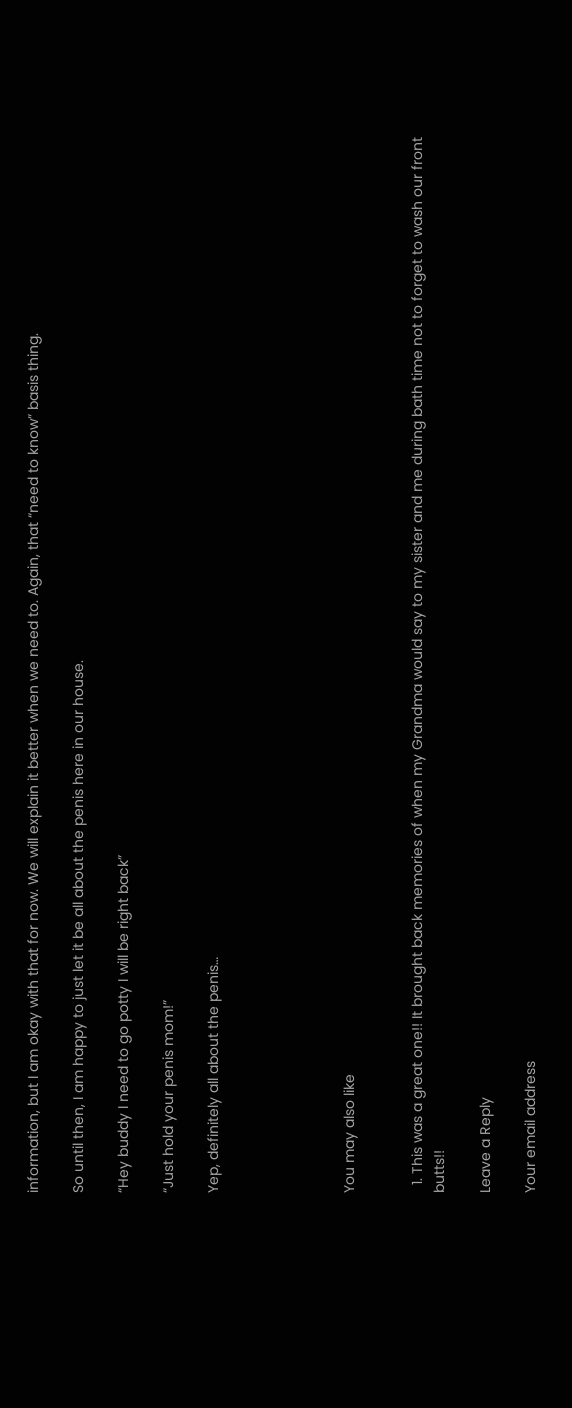information, but I am okay with that for now. We will explain it better when we need to. Again, that “need to know” basis thing.

So until then, I am happy to just let it be all about the penis here in our house.

“Hey buddy I need to go potty I will be right back”

“Just hold your penis mom!”

Yep, definitely all about the penis…





You may also like


  1. This was a great one!! It brought back memories of when my Grandma would say to my sister and me during bath time not to forget to wash our front butts!!

Leave a Reply

Your email address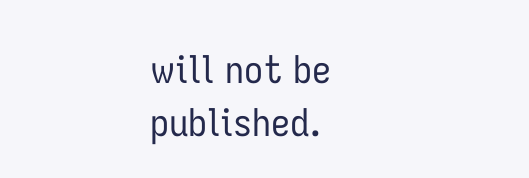will not be published.